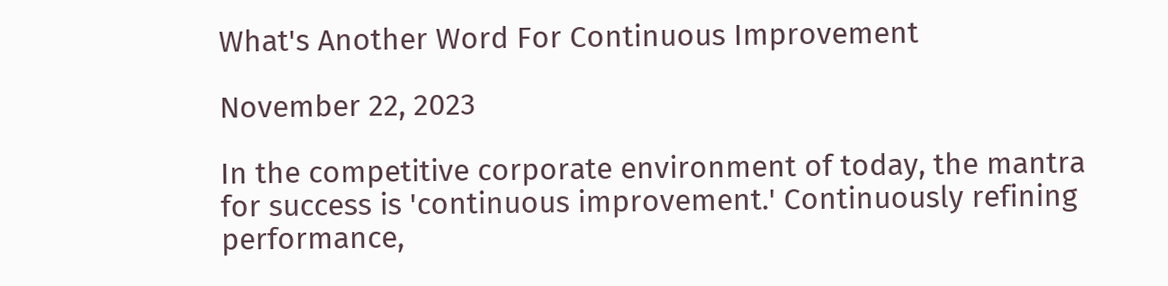What's Another Word For Continuous Improvement

November 22, 2023

In the competitive corporate environment of today, the mantra for success is 'continuous improvement.' Continuously refining performance,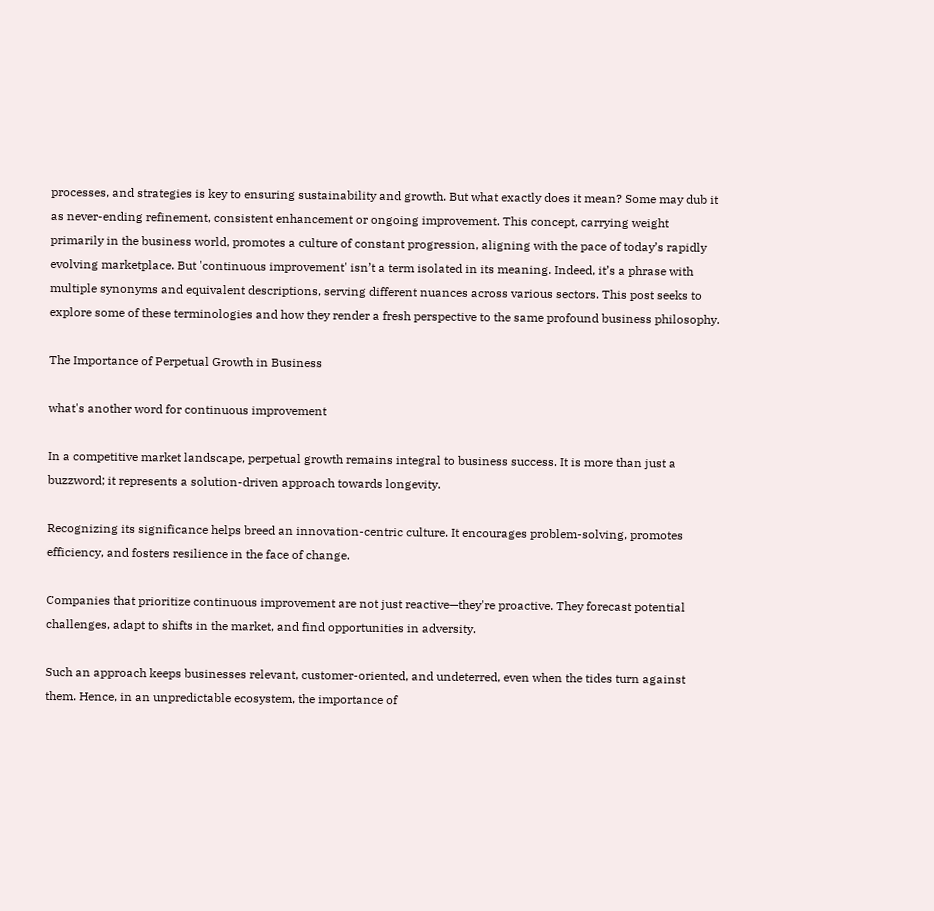processes, and strategies is key to ensuring sustainability and growth. But what exactly does it mean? Some may dub it as never-ending refinement, consistent enhancement or ongoing improvement. This concept, carrying weight primarily in the business world, promotes a culture of constant progression, aligning with the pace of today’s rapidly evolving marketplace. But 'continuous improvement' isn’t a term isolated in its meaning. Indeed, it’s a phrase with multiple synonyms and equivalent descriptions, serving different nuances across various sectors. This post seeks to explore some of these terminologies and how they render a fresh perspective to the same profound business philosophy.

The Importance of Perpetual Growth in Business

what's another word for continuous improvement

In a competitive market landscape, perpetual growth remains integral to business success. It is more than just a buzzword; it represents a solution-driven approach towards longevity.

Recognizing its significance helps breed an innovation-centric culture. It encourages problem-solving, promotes efficiency, and fosters resilience in the face of change.

Companies that prioritize continuous improvement are not just reactive—they're proactive. They forecast potential challenges, adapt to shifts in the market, and find opportunities in adversity.

Such an approach keeps businesses relevant, customer-oriented, and undeterred, even when the tides turn against them. Hence, in an unpredictable ecosystem, the importance of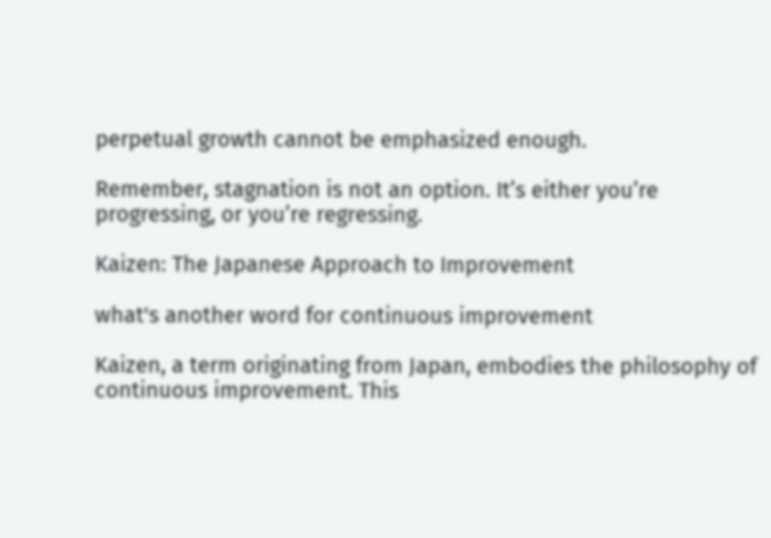perpetual growth cannot be emphasized enough.

Remember, stagnation is not an option. It’s either you’re progressing, or you’re regressing.

Kaizen: The Japanese Approach to Improvement

what's another word for continuous improvement

Kaizen, a term originating from Japan, embodies the philosophy of continuous improvement. This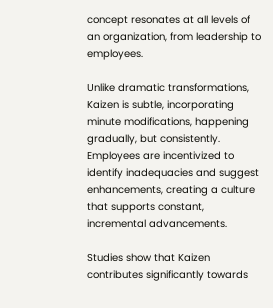concept resonates at all levels of an organization, from leadership to employees.

Unlike dramatic transformations, Kaizen is subtle, incorporating minute modifications, happening gradually, but consistently. Employees are incentivized to identify inadequacies and suggest enhancements, creating a culture that supports constant, incremental advancements.

Studies show that Kaizen contributes significantly towards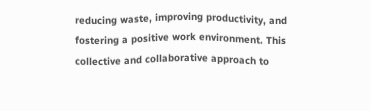reducing waste, improving productivity, and fostering a positive work environment. This collective and collaborative approach to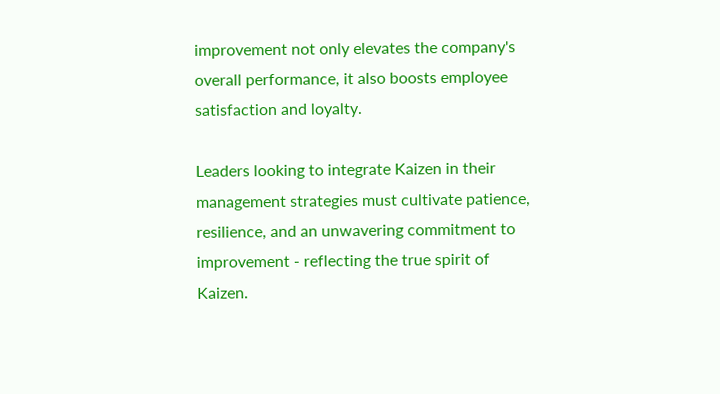improvement not only elevates the company's overall performance, it also boosts employee satisfaction and loyalty.

Leaders looking to integrate Kaizen in their management strategies must cultivate patience, resilience, and an unwavering commitment to improvement - reflecting the true spirit of Kaizen.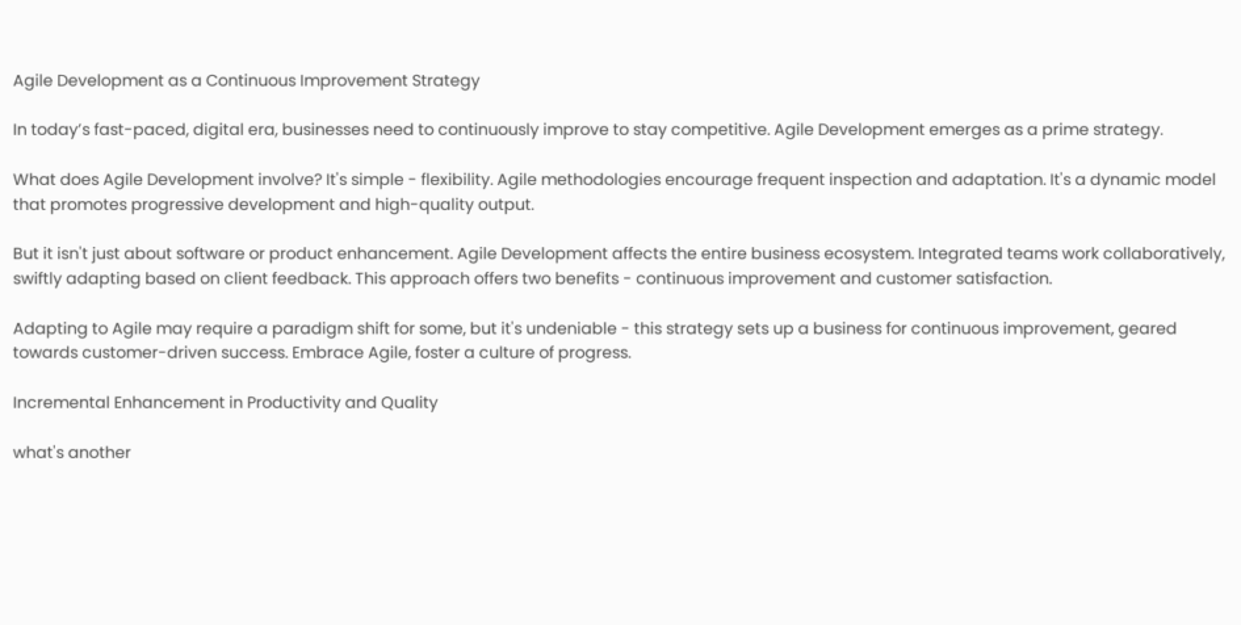Agile Development as a Continuous Improvement Strategy

In today’s fast-paced, digital era, businesses need to continuously improve to stay competitive. Agile Development emerges as a prime strategy.

What does Agile Development involve? It's simple - flexibility. Agile methodologies encourage frequent inspection and adaptation. It's a dynamic model that promotes progressive development and high-quality output.

But it isn't just about software or product enhancement. Agile Development affects the entire business ecosystem. Integrated teams work collaboratively, swiftly adapting based on client feedback. This approach offers two benefits - continuous improvement and customer satisfaction.

Adapting to Agile may require a paradigm shift for some, but it's undeniable - this strategy sets up a business for continuous improvement, geared towards customer-driven success. Embrace Agile, foster a culture of progress.

Incremental Enhancement in Productivity and Quality

what's another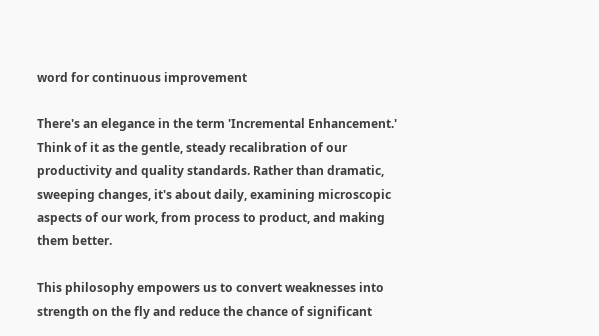word for continuous improvement

There's an elegance in the term 'Incremental Enhancement.' Think of it as the gentle, steady recalibration of our productivity and quality standards. Rather than dramatic, sweeping changes, it's about daily, examining microscopic aspects of our work, from process to product, and making them better.

This philosophy empowers us to convert weaknesses into strength on the fly and reduce the chance of significant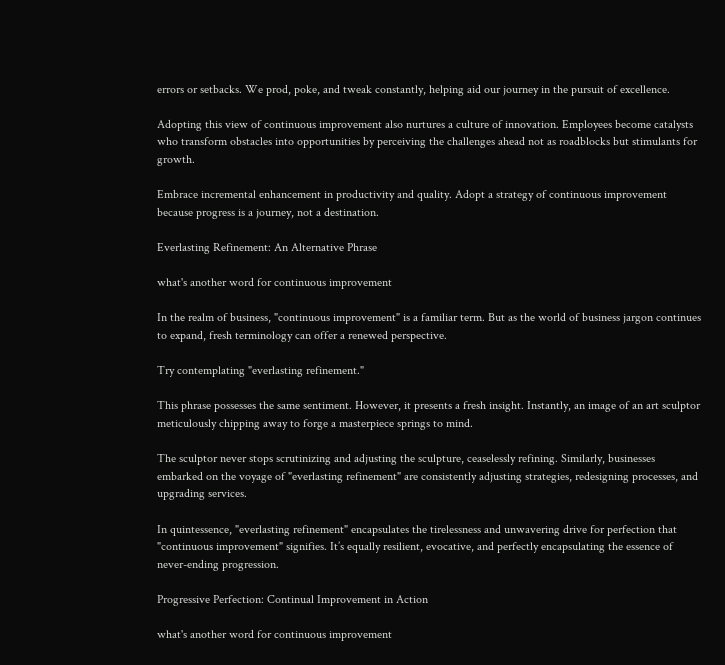errors or setbacks. We prod, poke, and tweak constantly, helping aid our journey in the pursuit of excellence.

Adopting this view of continuous improvement also nurtures a culture of innovation. Employees become catalysts who transform obstacles into opportunities by perceiving the challenges ahead not as roadblocks but stimulants for growth.

Embrace incremental enhancement in productivity and quality. Adopt a strategy of continuous improvement because progress is a journey, not a destination.

Everlasting Refinement: An Alternative Phrase

what's another word for continuous improvement

In the realm of business, "continuous improvement" is a familiar term. But as the world of business jargon continues to expand, fresh terminology can offer a renewed perspective.

Try contemplating "everlasting refinement."

This phrase possesses the same sentiment. However, it presents a fresh insight. Instantly, an image of an art sculptor meticulously chipping away to forge a masterpiece springs to mind.

The sculptor never stops scrutinizing and adjusting the sculpture, ceaselessly refining. Similarly, businesses embarked on the voyage of "everlasting refinement" are consistently adjusting strategies, redesigning processes, and upgrading services.

In quintessence, "everlasting refinement" encapsulates the tirelessness and unwavering drive for perfection that "continuous improvement" signifies. It’s equally resilient, evocative, and perfectly encapsulating the essence of never-ending progression.

Progressive Perfection: Continual Improvement in Action

what's another word for continuous improvement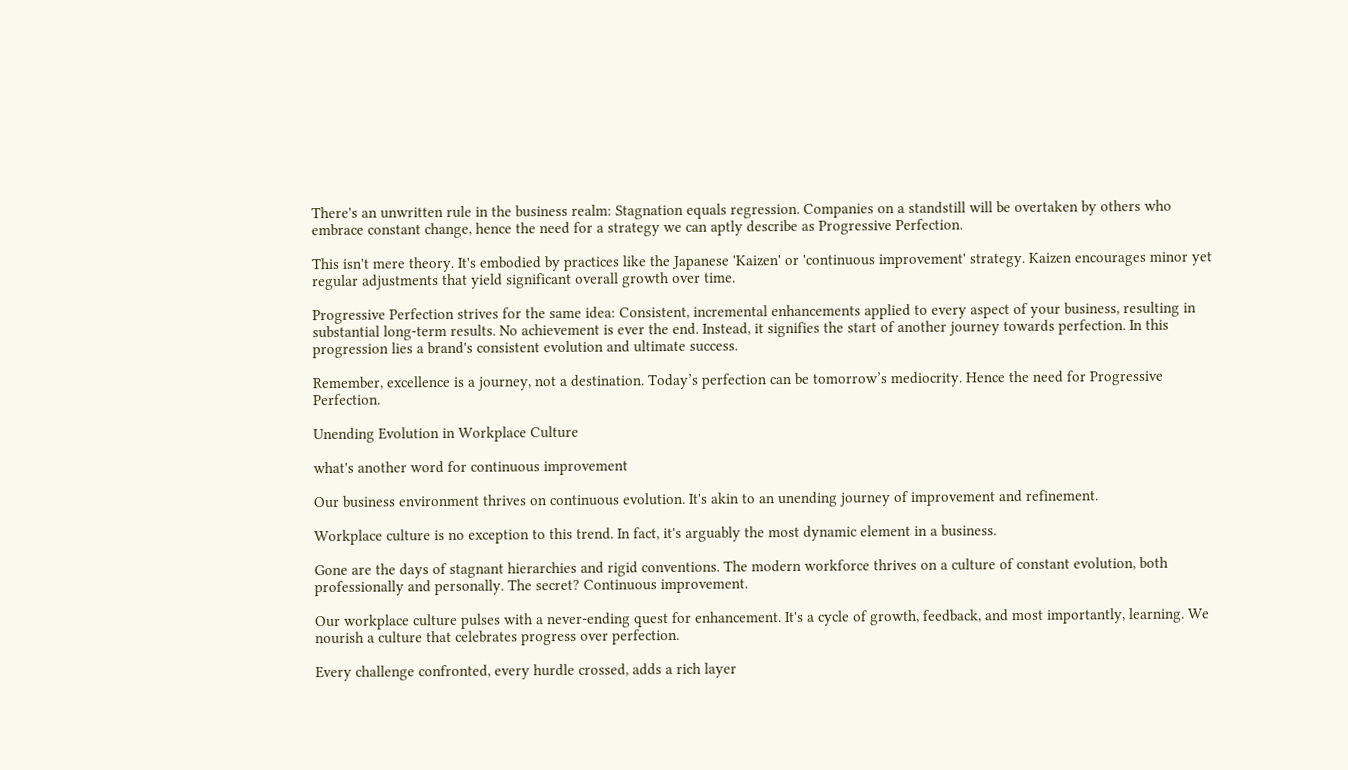There's an unwritten rule in the business realm: Stagnation equals regression. Companies on a standstill will be overtaken by others who embrace constant change, hence the need for a strategy we can aptly describe as Progressive Perfection.

This isn't mere theory. It's embodied by practices like the Japanese 'Kaizen' or 'continuous improvement' strategy. Kaizen encourages minor yet regular adjustments that yield significant overall growth over time.

Progressive Perfection strives for the same idea: Consistent, incremental enhancements applied to every aspect of your business, resulting in substantial long-term results. No achievement is ever the end. Instead, it signifies the start of another journey towards perfection. In this progression lies a brand's consistent evolution and ultimate success.

Remember, excellence is a journey, not a destination. Today’s perfection can be tomorrow’s mediocrity. Hence the need for Progressive Perfection.

Unending Evolution in Workplace Culture

what's another word for continuous improvement

Our business environment thrives on continuous evolution. It's akin to an unending journey of improvement and refinement.

Workplace culture is no exception to this trend. In fact, it's arguably the most dynamic element in a business.

Gone are the days of stagnant hierarchies and rigid conventions. The modern workforce thrives on a culture of constant evolution, both professionally and personally. The secret? Continuous improvement.

Our workplace culture pulses with a never-ending quest for enhancement. It's a cycle of growth, feedback, and most importantly, learning. We nourish a culture that celebrates progress over perfection.

Every challenge confronted, every hurdle crossed, adds a rich layer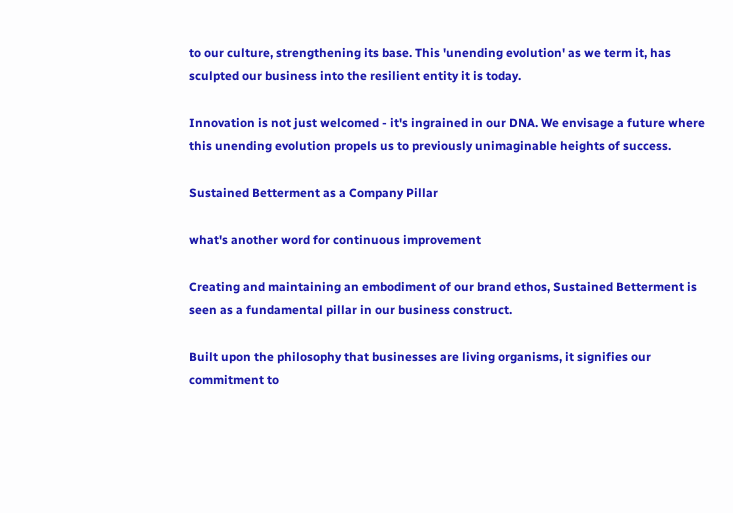to our culture, strengthening its base. This 'unending evolution' as we term it, has sculpted our business into the resilient entity it is today.

Innovation is not just welcomed - it's ingrained in our DNA. We envisage a future where this unending evolution propels us to previously unimaginable heights of success.

Sustained Betterment as a Company Pillar

what's another word for continuous improvement

Creating and maintaining an embodiment of our brand ethos, Sustained Betterment is seen as a fundamental pillar in our business construct.

Built upon the philosophy that businesses are living organisms, it signifies our commitment to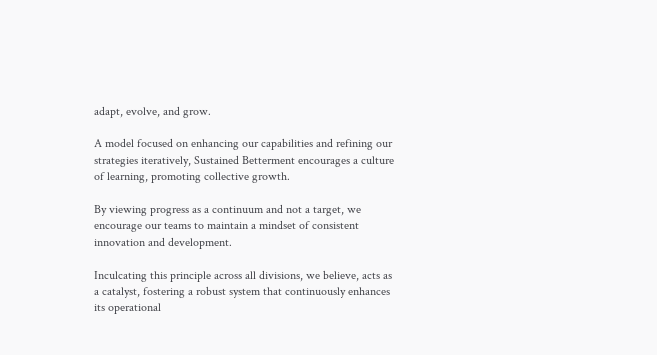adapt, evolve, and grow.

A model focused on enhancing our capabilities and refining our strategies iteratively, Sustained Betterment encourages a culture of learning, promoting collective growth.

By viewing progress as a continuum and not a target, we encourage our teams to maintain a mindset of consistent innovation and development.

Inculcating this principle across all divisions, we believe, acts as a catalyst, fostering a robust system that continuously enhances its operational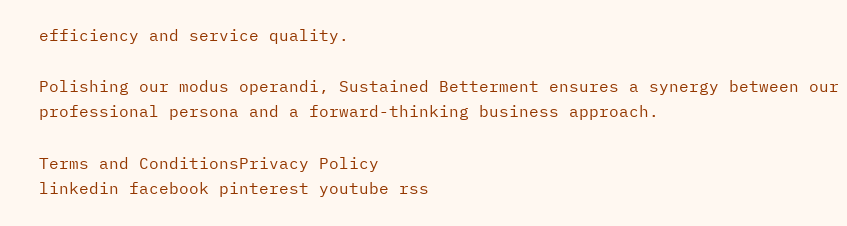efficiency and service quality.

Polishing our modus operandi, Sustained Betterment ensures a synergy between our professional persona and a forward-thinking business approach.

Terms and ConditionsPrivacy Policy
linkedin facebook pinterest youtube rss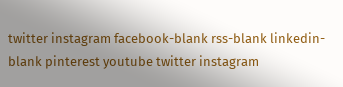twitter instagram facebook-blank rss-blank linkedin-blank pinterest youtube twitter instagram